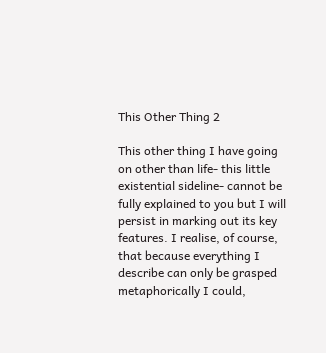This Other Thing 2

This other thing I have going on other than life- this little existential sideline- cannot be fully explained to you but I will persist in marking out its key features. I realise, of course, that because everything I describe can only be grasped metaphorically I could,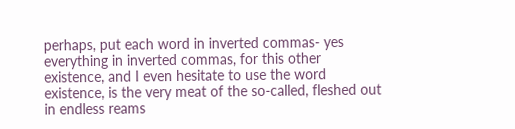perhaps, put each word in inverted commas- yes everything in inverted commas, for this other existence, and I even hesitate to use the word existence, is the very meat of the so-called, fleshed out in endless reams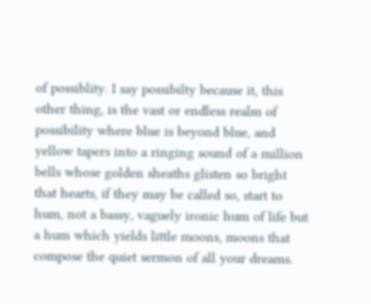of possiblity. I say possibilty because it, this other thing, is the vast or endless realm of possibility where blue is beyond blue, and yellow tapers into a ringing sound of a million bells whose golden sheaths glisten so bright that hearts, if they may be called so, start to hum, not a bassy, vaguely ironic hum of life but a hum which yields little moons, moons that compose the quiet sermon of all your dreams.